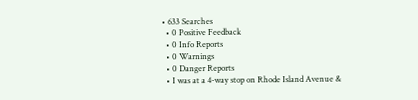• 633 Searches
  • 0 Positive Feedback
  • 0 Info Reports
  • 0 Warnings
  • 0 Danger Reports
  • I was at a 4-way stop on Rhode Island Avenue &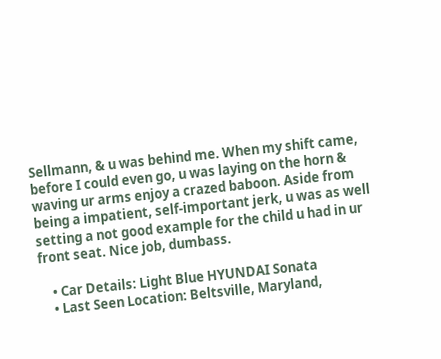Sellmann, & u was behind me. When my shift came, before I could even go, u was laying on the horn & waving ur arms enjoy a crazed baboon. Aside from being a impatient, self-important jerk, u was as well setting a not good example for the child u had in ur front seat. Nice job, dumbass.

    • Car Details: Light Blue HYUNDAI Sonata
    • Last Seen Location: Beltsville, Maryland,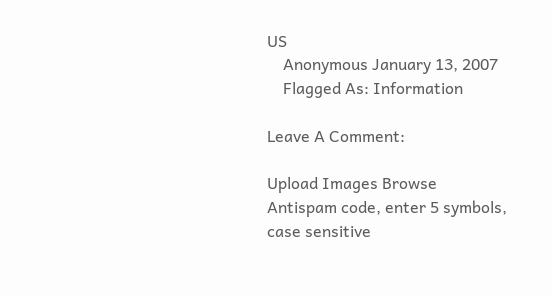US
    Anonymous January 13, 2007
    Flagged As: Information

Leave A Comment:

Upload Images Browse
Antispam code, enter 5 symbols, case sensitive